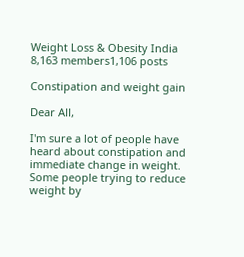Weight Loss & Obesity India
8,163 members1,106 posts

Constipation and weight gain

Dear All,

I'm sure a lot of people have heard about constipation and immediate change in weight. Some people trying to reduce weight by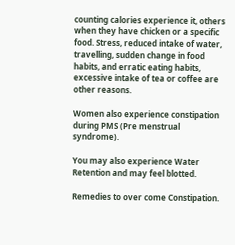counting calories experience it, others when they have chicken or a specific food. Stress, reduced intake of water, travelling, sudden change in food habits, and erratic eating habits, excessive intake of tea or coffee are other reasons.

Women also experience constipation during PMS (Pre menstrual syndrome).

You may also experience Water Retention and may feel blotted.

Remedies to over come Constipation.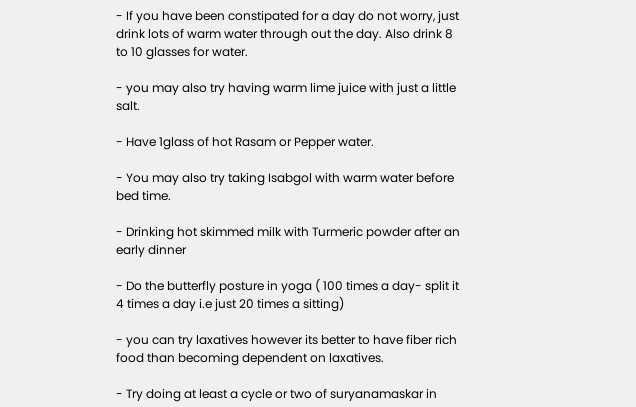- If you have been constipated for a day do not worry, just drink lots of warm water through out the day. Also drink 8 to 10 glasses for water.

- you may also try having warm lime juice with just a little salt.

- Have 1glass of hot Rasam or Pepper water.

- You may also try taking Isabgol with warm water before bed time.

- Drinking hot skimmed milk with Turmeric powder after an early dinner

- Do the butterfly posture in yoga ( 100 times a day- split it 4 times a day i.e just 20 times a sitting)

- you can try laxatives however its better to have fiber rich food than becoming dependent on laxatives.

- Try doing at least a cycle or two of suryanamaskar in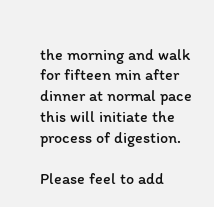the morning and walk for fifteen min after dinner at normal pace this will initiate the process of digestion.

Please feel to add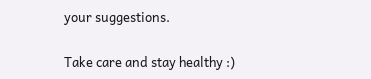your suggestions.

Take care and stay healthy :)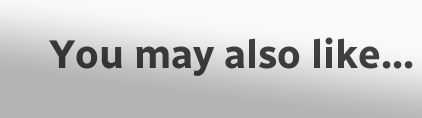You may also like...